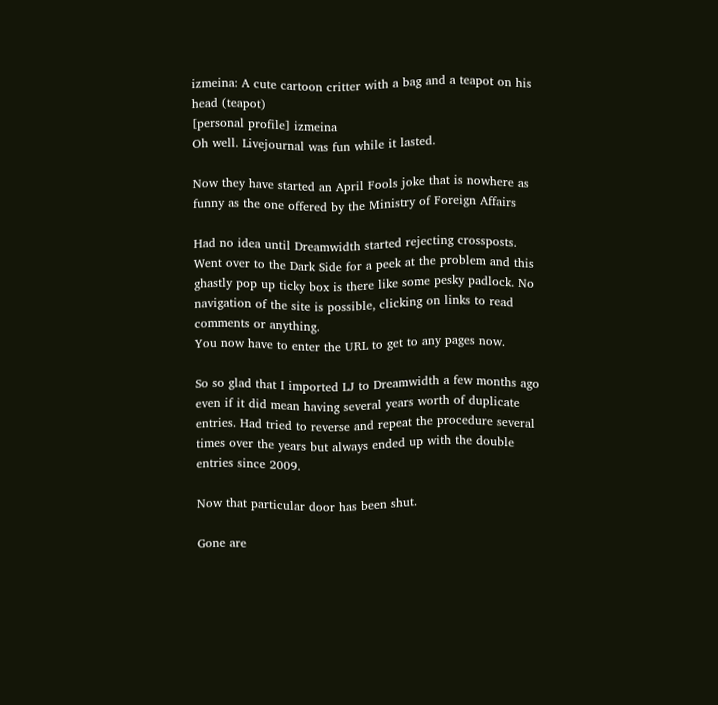izmeina: A cute cartoon critter with a bag and a teapot on his head (teapot)
[personal profile] izmeina
Oh well. Livejournal was fun while it lasted.

Now they have started an April Fools joke that is nowhere as funny as the one offered by the Ministry of Foreign Affairs

Had no idea until Dreamwidth started rejecting crossposts. Went over to the Dark Side for a peek at the problem and this ghastly pop up ticky box is there like some pesky padlock. No navigation of the site is possible, clicking on links to read comments or anything.
You now have to enter the URL to get to any pages now.

So so glad that I imported LJ to Dreamwidth a few months ago even if it did mean having several years worth of duplicate entries. Had tried to reverse and repeat the procedure several times over the years but always ended up with the double entries since 2009.

Now that particular door has been shut.

Gone are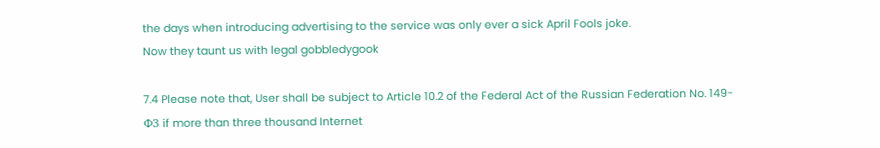the days when introducing advertising to the service was only ever a sick April Fools joke.
Now they taunt us with legal gobbledygook

7.4 Please note that, User shall be subject to Article 10.2 of the Federal Act of the Russian Federation No. 149-ФЗ if more than three thousand Internet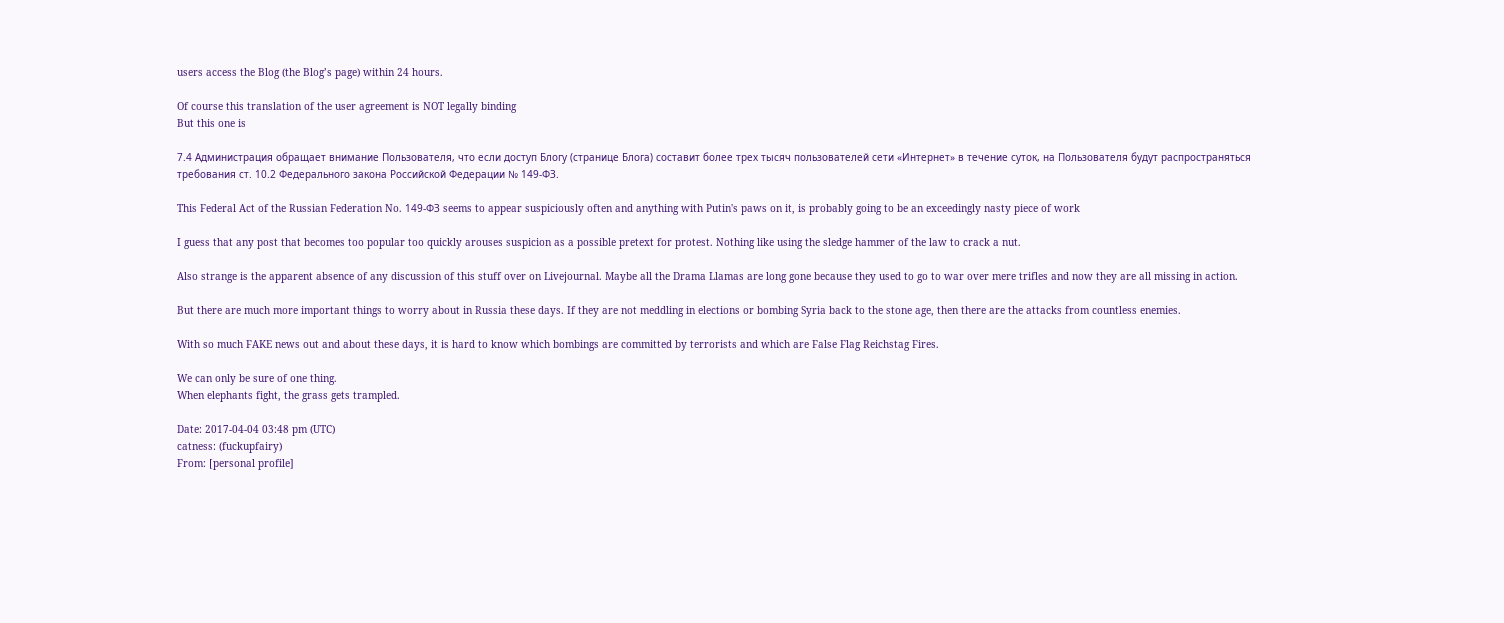users access the Blog (the Blog’s page) within 24 hours.

Of course this translation of the user agreement is NOT legally binding
But this one is

7.4 Администрация обращает внимание Пользователя, что если доступ Блогу (странице Блога) составит более трех тысяч пользователей сети «Интернет» в течение суток, на Пользователя будут распространяться требования ст. 10.2 Федерального закона Российской Федерации № 149-ФЗ.

This Federal Act of the Russian Federation No. 149-ФЗ seems to appear suspiciously often and anything with Putin's paws on it, is probably going to be an exceedingly nasty piece of work

I guess that any post that becomes too popular too quickly arouses suspicion as a possible pretext for protest. Nothing like using the sledge hammer of the law to crack a nut.

Also strange is the apparent absence of any discussion of this stuff over on Livejournal. Maybe all the Drama Llamas are long gone because they used to go to war over mere trifles and now they are all missing in action.

But there are much more important things to worry about in Russia these days. If they are not meddling in elections or bombing Syria back to the stone age, then there are the attacks from countless enemies.

With so much FAKE news out and about these days, it is hard to know which bombings are committed by terrorists and which are False Flag Reichstag Fires.

We can only be sure of one thing.
When elephants fight, the grass gets trampled.

Date: 2017-04-04 03:48 pm (UTC)
catness: (fuckupfairy)
From: [personal profile]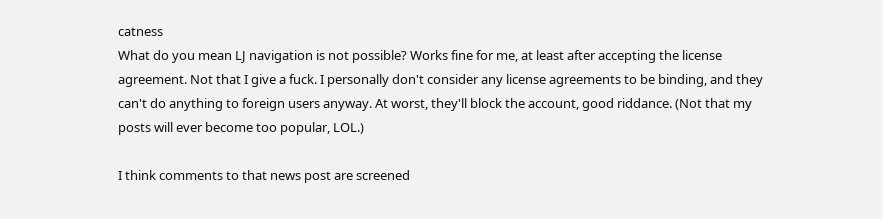catness
What do you mean LJ navigation is not possible? Works fine for me, at least after accepting the license agreement. Not that I give a fuck. I personally don't consider any license agreements to be binding, and they can't do anything to foreign users anyway. At worst, they'll block the account, good riddance. (Not that my posts will ever become too popular, LOL.)

I think comments to that news post are screened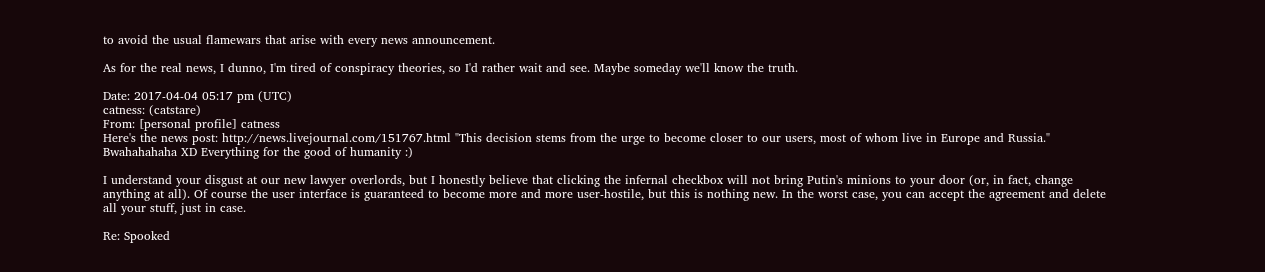to avoid the usual flamewars that arise with every news announcement.

As for the real news, I dunno, I'm tired of conspiracy theories, so I'd rather wait and see. Maybe someday we'll know the truth.

Date: 2017-04-04 05:17 pm (UTC)
catness: (catstare)
From: [personal profile] catness
Here's the news post: http://news.livejournal.com/151767.html "This decision stems from the urge to become closer to our users, most of whom live in Europe and Russia." Bwahahahaha XD Everything for the good of humanity :)

I understand your disgust at our new lawyer overlords, but I honestly believe that clicking the infernal checkbox will not bring Putin's minions to your door (or, in fact, change anything at all). Of course the user interface is guaranteed to become more and more user-hostile, but this is nothing new. In the worst case, you can accept the agreement and delete all your stuff, just in case.

Re: Spooked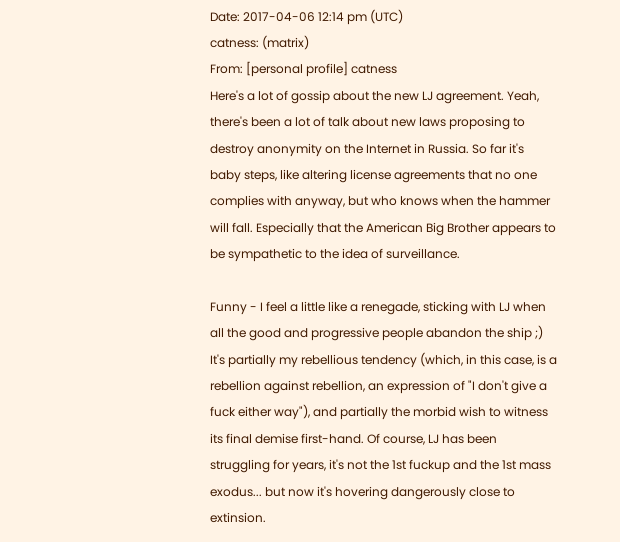Date: 2017-04-06 12:14 pm (UTC)
catness: (matrix)
From: [personal profile] catness
Here's a lot of gossip about the new LJ agreement. Yeah, there's been a lot of talk about new laws proposing to destroy anonymity on the Internet in Russia. So far it's baby steps, like altering license agreements that no one complies with anyway, but who knows when the hammer will fall. Especially that the American Big Brother appears to be sympathetic to the idea of surveillance.

Funny - I feel a little like a renegade, sticking with LJ when all the good and progressive people abandon the ship ;) It's partially my rebellious tendency (which, in this case, is a rebellion against rebellion, an expression of "I don't give a fuck either way"), and partially the morbid wish to witness its final demise first-hand. Of course, LJ has been struggling for years, it's not the 1st fuckup and the 1st mass exodus... but now it's hovering dangerously close to extinsion.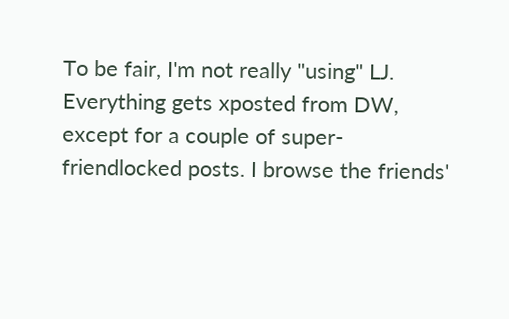To be fair, I'm not really "using" LJ. Everything gets xposted from DW, except for a couple of super-friendlocked posts. I browse the friends'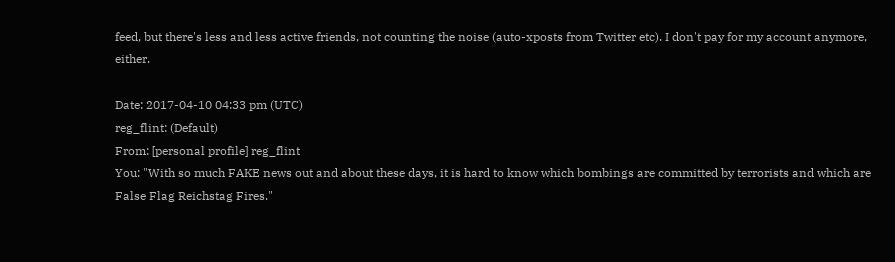feed, but there's less and less active friends, not counting the noise (auto-xposts from Twitter etc). I don't pay for my account anymore, either.

Date: 2017-04-10 04:33 pm (UTC)
reg_flint: (Default)
From: [personal profile] reg_flint
You: "With so much FAKE news out and about these days, it is hard to know which bombings are committed by terrorists and which are False Flag Reichstag Fires."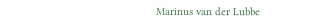Marinus van der Lubbe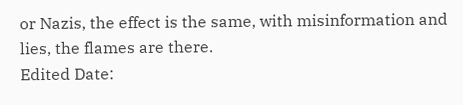or Nazis, the effect is the same, with misinformation and lies, the flames are there.
Edited Date: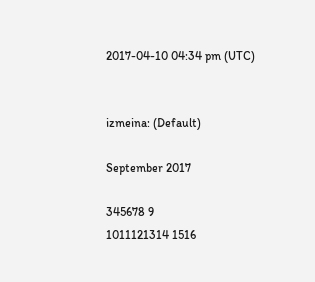2017-04-10 04:34 pm (UTC)


izmeina: (Default)

September 2017

345678 9
1011121314 1516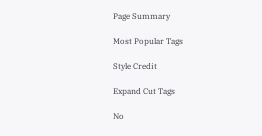Page Summary

Most Popular Tags

Style Credit

Expand Cut Tags

No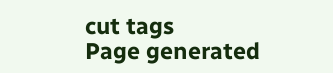cut tags
Page generated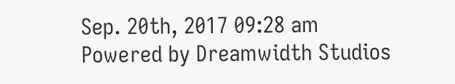Sep. 20th, 2017 09:28 am
Powered by Dreamwidth Studios